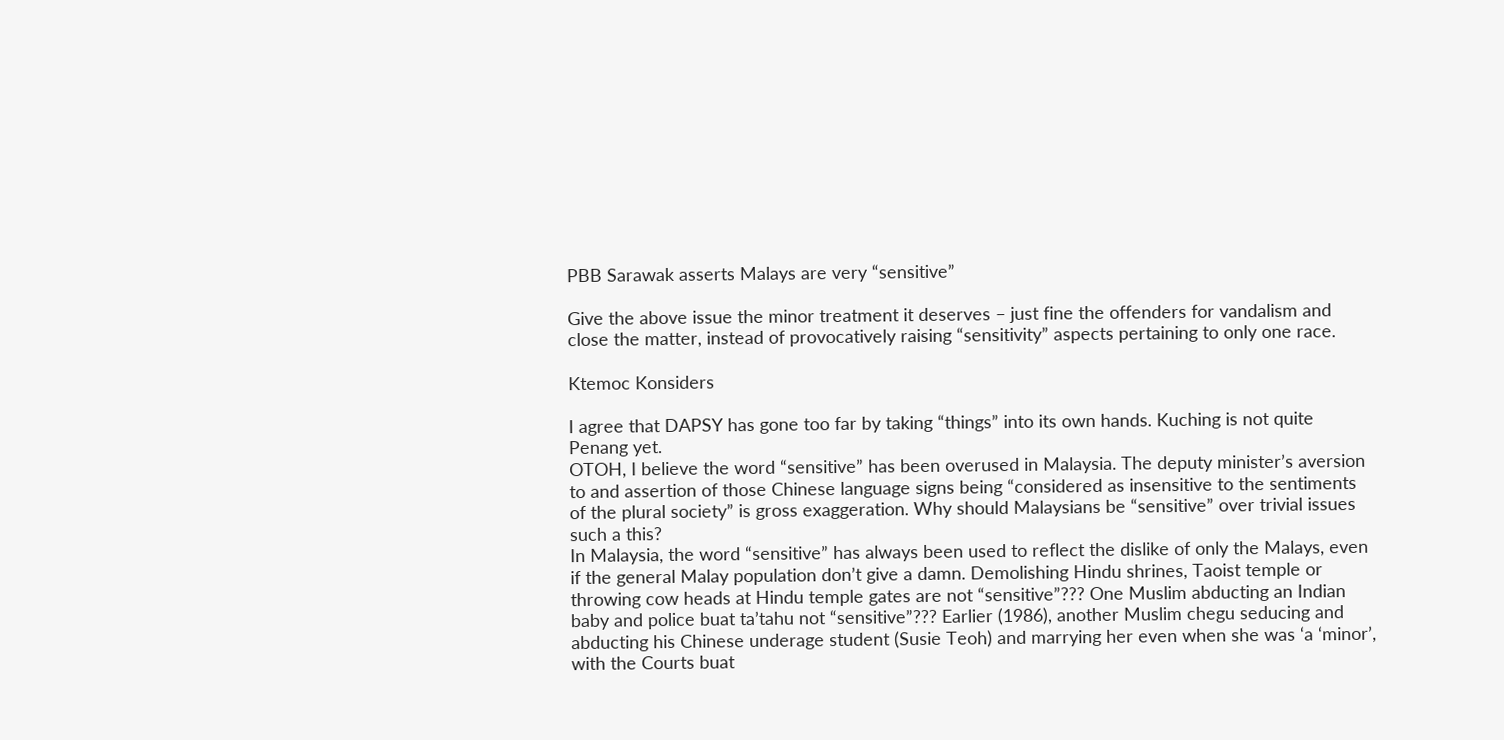PBB Sarawak asserts Malays are very “sensitive”

Give the above issue the minor treatment it deserves – just fine the offenders for vandalism and close the matter, instead of provocatively raising “sensitivity” aspects pertaining to only one race.

Ktemoc Konsiders

I agree that DAPSY has gone too far by taking “things” into its own hands. Kuching is not quite Penang yet.
OTOH, I believe the word “sensitive” has been overused in Malaysia. The deputy minister’s aversion to and assertion of those Chinese language signs being “considered as insensitive to the sentiments of the plural society” is gross exaggeration. Why should Malaysians be “sensitive” over trivial issues such a this?
In Malaysia, the word “sensitive” has always been used to reflect the dislike of only the Malays, even if the general Malay population don’t give a damn. Demolishing Hindu shrines, Taoist temple or throwing cow heads at Hindu temple gates are not “sensitive”??? One Muslim abducting an Indian baby and police buat ta’tahu not “sensitive”??? Earlier (1986), another Muslim chegu seducing and abducting his Chinese underage student (Susie Teoh) and marrying her even when she was ‘a ‘minor’, with the Courts buat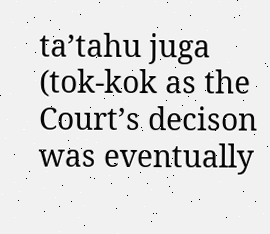ta’tahu juga (tok-kok as the Court’s decison was eventually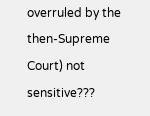overruled by the then-Supreme Court) not sensitive???